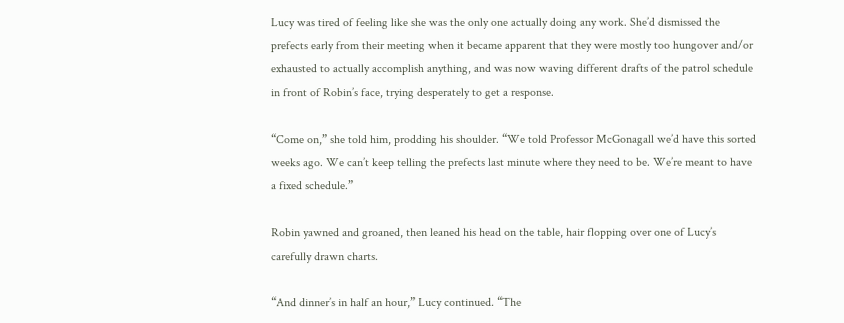Lucy was tired of feeling like she was the only one actually doing any work. She’d dismissed the prefects early from their meeting when it became apparent that they were mostly too hungover and/or exhausted to actually accomplish anything, and was now waving different drafts of the patrol schedule in front of Robin’s face, trying desperately to get a response.

“Come on,” she told him, prodding his shoulder. “We told Professor McGonagall we’d have this sorted weeks ago. We can’t keep telling the prefects last minute where they need to be. We’re meant to have a fixed schedule.”

Robin yawned and groaned, then leaned his head on the table, hair flopping over one of Lucy’s carefully drawn charts.

“And dinner’s in half an hour,” Lucy continued. “The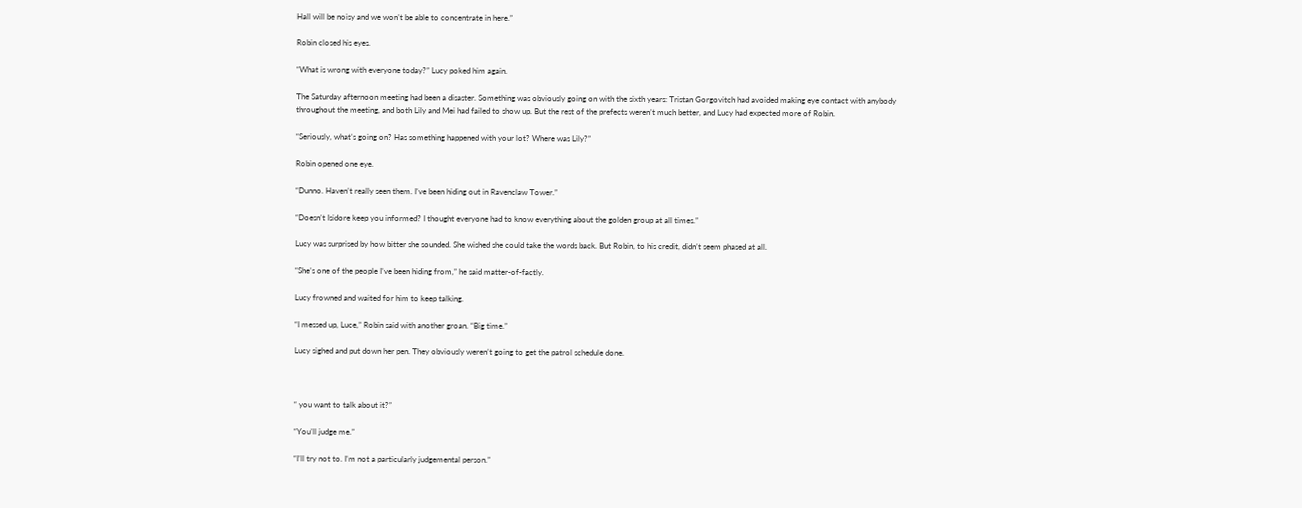Hall will be noisy and we won’t be able to concentrate in here.”

Robin closed his eyes.

“What is wrong with everyone today?” Lucy poked him again.

The Saturday afternoon meeting had been a disaster. Something was obviously going on with the sixth years: Tristan Gorgovitch had avoided making eye contact with anybody throughout the meeting, and both Lily and Mei had failed to show up. But the rest of the prefects weren’t much better, and Lucy had expected more of Robin.

“Seriously, what’s going on? Has something happened with your lot? Where was Lily?”

Robin opened one eye.

“Dunno. Haven’t really seen them. I’ve been hiding out in Ravenclaw Tower.”

“Doesn’t Isidore keep you informed? I thought everyone had to know everything about the golden group at all times.”

Lucy was surprised by how bitter she sounded. She wished she could take the words back. But Robin, to his credit, didn’t seem phased at all.

“She’s one of the people I’ve been hiding from,” he said matter-of-factly.

Lucy frowned and waited for him to keep talking.

“I messed up, Luce,” Robin said with another groan. “Big time.”

Lucy sighed and put down her pen. They obviously weren’t going to get the patrol schedule done.



“ you want to talk about it?”

“You’ll judge me.”

“I’ll try not to. I’m not a particularly judgemental person.”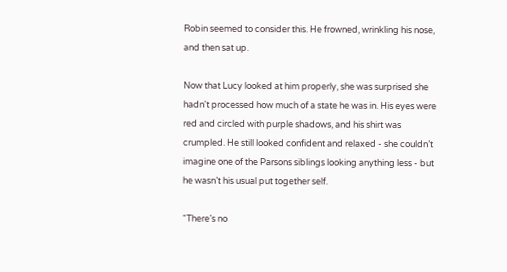Robin seemed to consider this. He frowned, wrinkling his nose, and then sat up.

Now that Lucy looked at him properly, she was surprised she hadn't processed how much of a state he was in. His eyes were red and circled with purple shadows, and his shirt was crumpled. He still looked confident and relaxed - she couldn’t imagine one of the Parsons siblings looking anything less - but he wasn’t his usual put together self.

“There’s no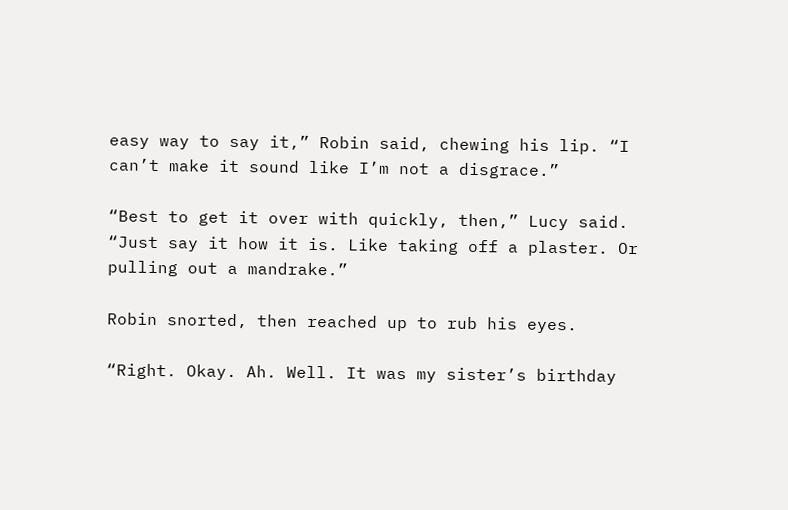easy way to say it,” Robin said, chewing his lip. “I can’t make it sound like I’m not a disgrace.”

“Best to get it over with quickly, then,” Lucy said. “Just say it how it is. Like taking off a plaster. Or pulling out a mandrake.”

Robin snorted, then reached up to rub his eyes.

“Right. Okay. Ah. Well. It was my sister’s birthday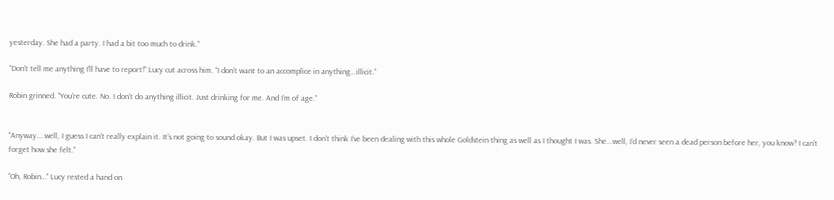yesterday. She had a party. I had a bit too much to drink.”

“Don’t tell me anything I’ll have to report!” Lucy cut across him. “I don’t want to an accomplice in anything...illicit.”

Robin grinned. “You’re cute. No. I don’t do anything illicit. Just drinking for me. And I’m of age.”


“Anyway....well, I guess I can’t really explain it. It’s not going to sound okay. But I was upset. I don’t think I’ve been dealing with this whole Goldstein thing as well as I thought I was. She...well, I’d never seen a dead person before her, you know? I can’t forget how she felt.”

“Oh, Robin…” Lucy rested a hand on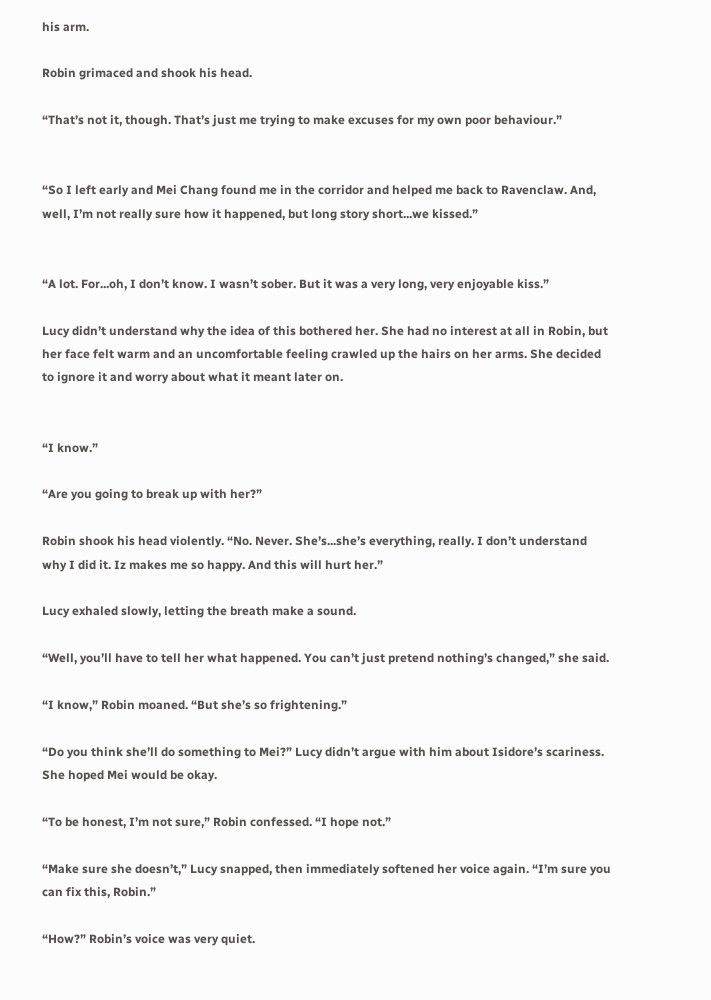his arm.

Robin grimaced and shook his head.

“That’s not it, though. That’s just me trying to make excuses for my own poor behaviour.”


“So I left early and Mei Chang found me in the corridor and helped me back to Ravenclaw. And, well, I’m not really sure how it happened, but long story short...we kissed.”


“A lot. For...oh, I don’t know. I wasn’t sober. But it was a very long, very enjoyable kiss.”

Lucy didn’t understand why the idea of this bothered her. She had no interest at all in Robin, but her face felt warm and an uncomfortable feeling crawled up the hairs on her arms. She decided to ignore it and worry about what it meant later on.


“I know.”

“Are you going to break up with her?”

Robin shook his head violently. “No. Never. She’s...she’s everything, really. I don’t understand why I did it. Iz makes me so happy. And this will hurt her.”

Lucy exhaled slowly, letting the breath make a sound.

“Well, you’ll have to tell her what happened. You can’t just pretend nothing’s changed,” she said.

“I know,” Robin moaned. “But she’s so frightening.”

“Do you think she’ll do something to Mei?” Lucy didn’t argue with him about Isidore’s scariness. She hoped Mei would be okay.

“To be honest, I’m not sure,” Robin confessed. “I hope not.”

“Make sure she doesn’t,” Lucy snapped, then immediately softened her voice again. “I’m sure you can fix this, Robin.”

“How?” Robin’s voice was very quiet.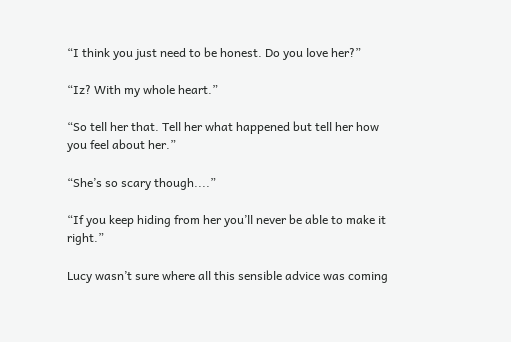“I think you just need to be honest. Do you love her?”

“Iz? With my whole heart.”

“So tell her that. Tell her what happened but tell her how you feel about her.”

“She’s so scary though....”

“If you keep hiding from her you’ll never be able to make it right.”

Lucy wasn’t sure where all this sensible advice was coming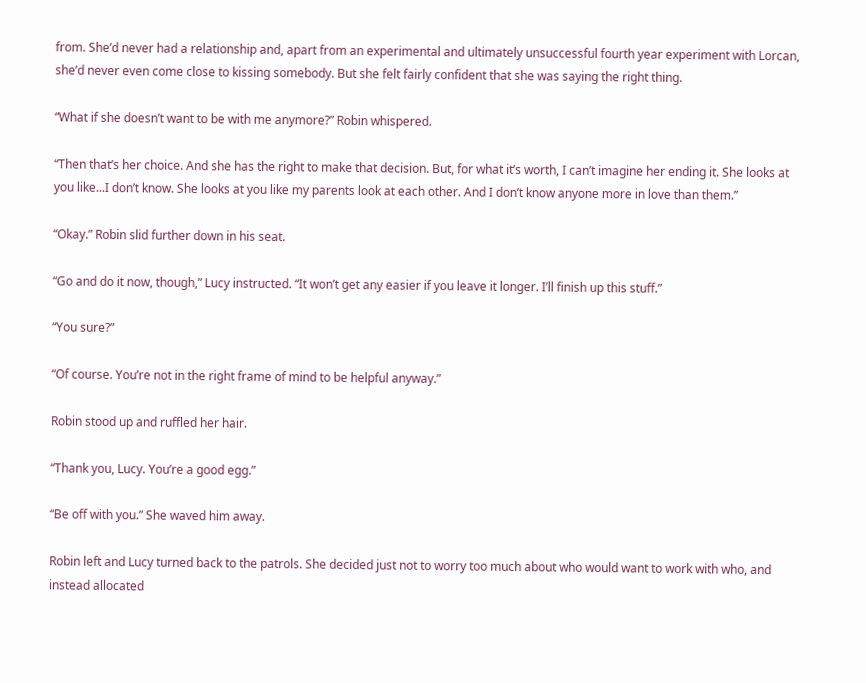from. She’d never had a relationship and, apart from an experimental and ultimately unsuccessful fourth year experiment with Lorcan, she’d never even come close to kissing somebody. But she felt fairly confident that she was saying the right thing.

“What if she doesn’t want to be with me anymore?” Robin whispered.

“Then that’s her choice. And she has the right to make that decision. But, for what it’s worth, I can’t imagine her ending it. She looks at you like...I don’t know. She looks at you like my parents look at each other. And I don’t know anyone more in love than them.”

“Okay.” Robin slid further down in his seat.

“Go and do it now, though,” Lucy instructed. “It won’t get any easier if you leave it longer. I’ll finish up this stuff.”

“You sure?”

“Of course. You’re not in the right frame of mind to be helpful anyway.”

Robin stood up and ruffled her hair.

“Thank you, Lucy. You’re a good egg.”

“Be off with you.” She waved him away.

Robin left and Lucy turned back to the patrols. She decided just not to worry too much about who would want to work with who, and instead allocated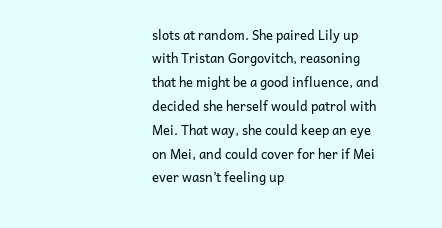slots at random. She paired Lily up with Tristan Gorgovitch, reasoning that he might be a good influence, and decided she herself would patrol with Mei. That way, she could keep an eye on Mei, and could cover for her if Mei ever wasn’t feeling up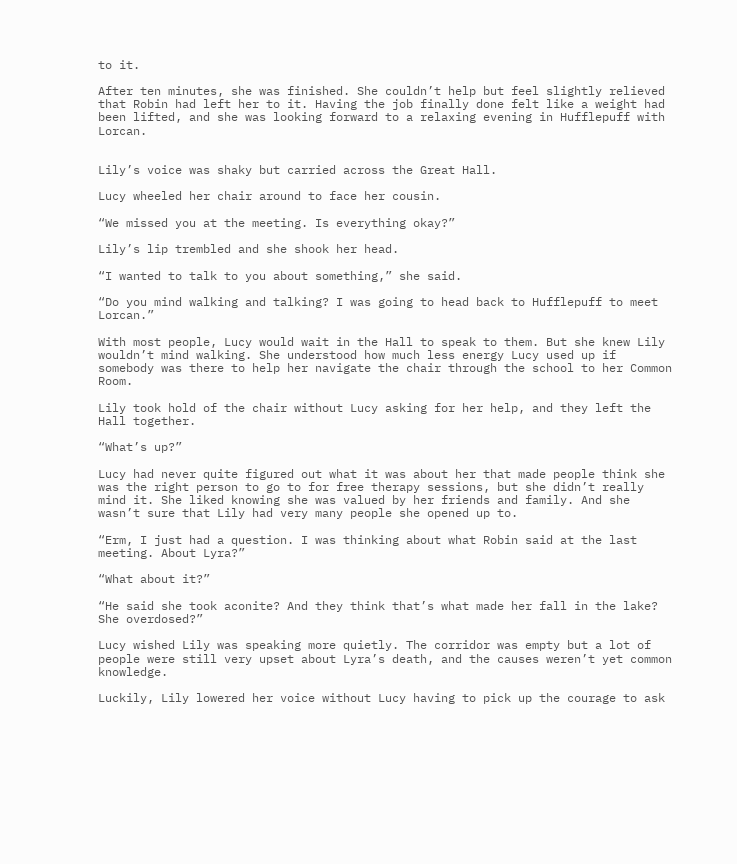to it.

After ten minutes, she was finished. She couldn’t help but feel slightly relieved that Robin had left her to it. Having the job finally done felt like a weight had been lifted, and she was looking forward to a relaxing evening in Hufflepuff with Lorcan.


Lily’s voice was shaky but carried across the Great Hall.

Lucy wheeled her chair around to face her cousin.

“We missed you at the meeting. Is everything okay?”

Lily’s lip trembled and she shook her head.

“I wanted to talk to you about something,” she said.

“Do you mind walking and talking? I was going to head back to Hufflepuff to meet Lorcan.”

With most people, Lucy would wait in the Hall to speak to them. But she knew Lily wouldn’t mind walking. She understood how much less energy Lucy used up if somebody was there to help her navigate the chair through the school to her Common Room.

Lily took hold of the chair without Lucy asking for her help, and they left the Hall together.

“What’s up?”

Lucy had never quite figured out what it was about her that made people think she was the right person to go to for free therapy sessions, but she didn’t really mind it. She liked knowing she was valued by her friends and family. And she wasn’t sure that Lily had very many people she opened up to.

“Erm, I just had a question. I was thinking about what Robin said at the last meeting. About Lyra?”

“What about it?”

“He said she took aconite? And they think that’s what made her fall in the lake? She overdosed?”

Lucy wished Lily was speaking more quietly. The corridor was empty but a lot of people were still very upset about Lyra’s death, and the causes weren’t yet common knowledge.

Luckily, Lily lowered her voice without Lucy having to pick up the courage to ask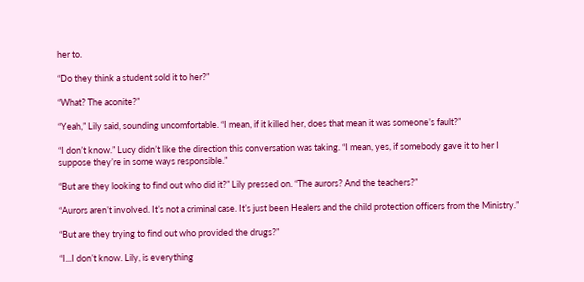her to.

“Do they think a student sold it to her?”

“What? The aconite?”

“Yeah,” Lily said, sounding uncomfortable. “I mean, if it killed her, does that mean it was someone’s fault?”

“I don’t know.” Lucy didn’t like the direction this conversation was taking. “I mean, yes, if somebody gave it to her I suppose they’re in some ways responsible.”

“But are they looking to find out who did it?” Lily pressed on. “The aurors? And the teachers?”

“Aurors aren’t involved. It’s not a criminal case. It’s just been Healers and the child protection officers from the Ministry.”

“But are they trying to find out who provided the drugs?”

“I...I don’t know. Lily, is everything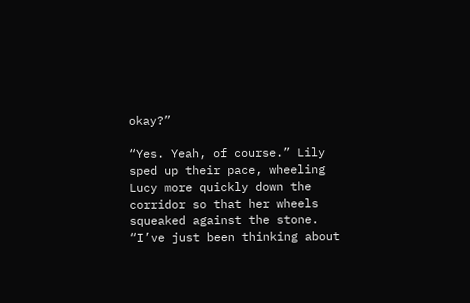okay?”

“Yes. Yeah, of course.” Lily sped up their pace, wheeling Lucy more quickly down the corridor so that her wheels squeaked against the stone. “I’ve just been thinking about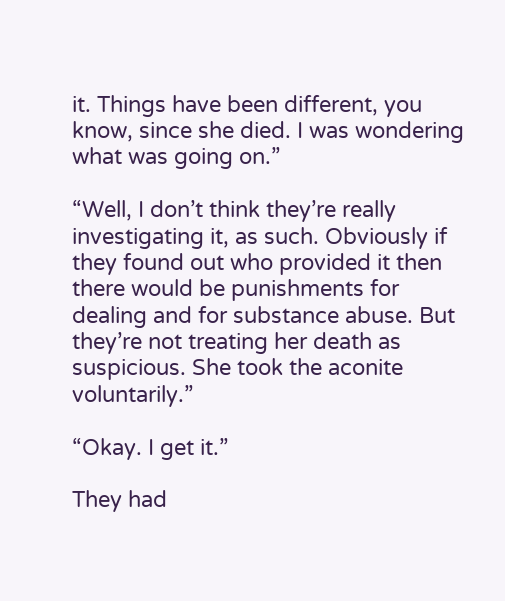it. Things have been different, you know, since she died. I was wondering what was going on.”

“Well, I don’t think they’re really investigating it, as such. Obviously if they found out who provided it then there would be punishments for dealing and for substance abuse. But they’re not treating her death as suspicious. She took the aconite voluntarily.”

“Okay. I get it.”

They had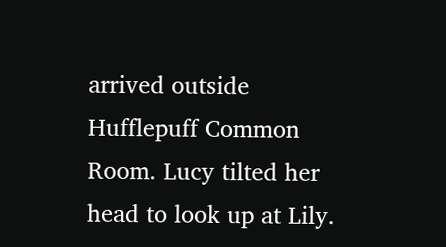arrived outside Hufflepuff Common Room. Lucy tilted her head to look up at Lily.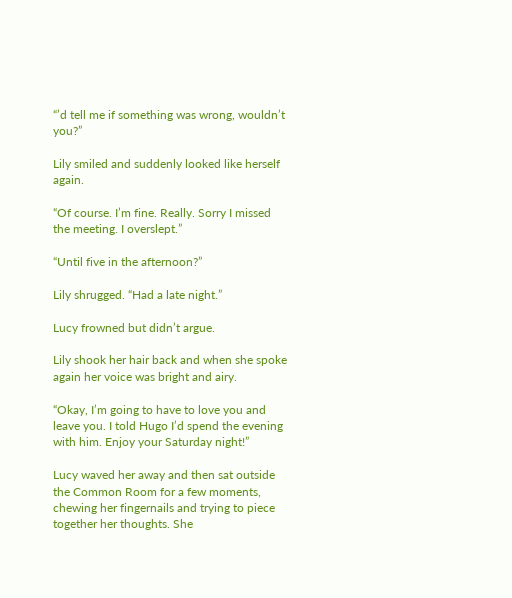“’d tell me if something was wrong, wouldn’t you?”

Lily smiled and suddenly looked like herself again.

“Of course. I’m fine. Really. Sorry I missed the meeting. I overslept.”

“Until five in the afternoon?”

Lily shrugged. “Had a late night.”

Lucy frowned but didn’t argue.

Lily shook her hair back and when she spoke again her voice was bright and airy.

“Okay, I’m going to have to love you and leave you. I told Hugo I’d spend the evening with him. Enjoy your Saturday night!”

Lucy waved her away and then sat outside the Common Room for a few moments, chewing her fingernails and trying to piece together her thoughts. She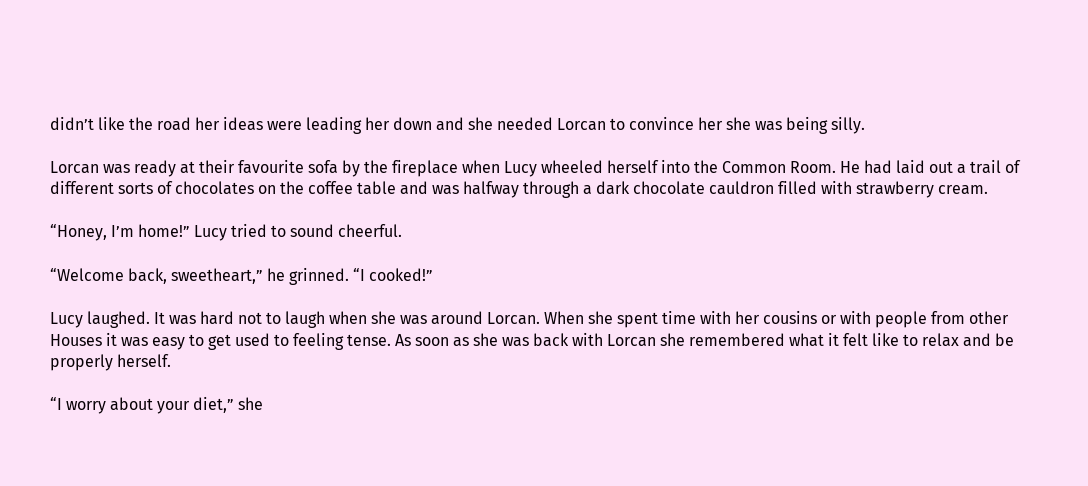didn’t like the road her ideas were leading her down and she needed Lorcan to convince her she was being silly.

Lorcan was ready at their favourite sofa by the fireplace when Lucy wheeled herself into the Common Room. He had laid out a trail of different sorts of chocolates on the coffee table and was halfway through a dark chocolate cauldron filled with strawberry cream.

“Honey, I’m home!” Lucy tried to sound cheerful.

“Welcome back, sweetheart,” he grinned. “I cooked!”

Lucy laughed. It was hard not to laugh when she was around Lorcan. When she spent time with her cousins or with people from other Houses it was easy to get used to feeling tense. As soon as she was back with Lorcan she remembered what it felt like to relax and be properly herself.

“I worry about your diet,” she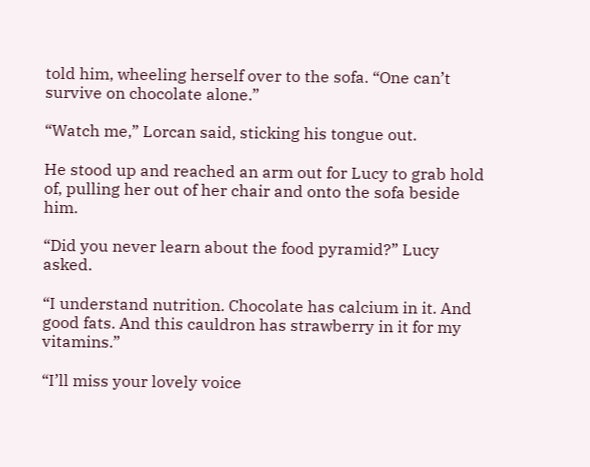told him, wheeling herself over to the sofa. “One can’t survive on chocolate alone.”

“Watch me,” Lorcan said, sticking his tongue out.

He stood up and reached an arm out for Lucy to grab hold of, pulling her out of her chair and onto the sofa beside him.

“Did you never learn about the food pyramid?” Lucy asked.

“I understand nutrition. Chocolate has calcium in it. And good fats. And this cauldron has strawberry in it for my vitamins.”

“I’ll miss your lovely voice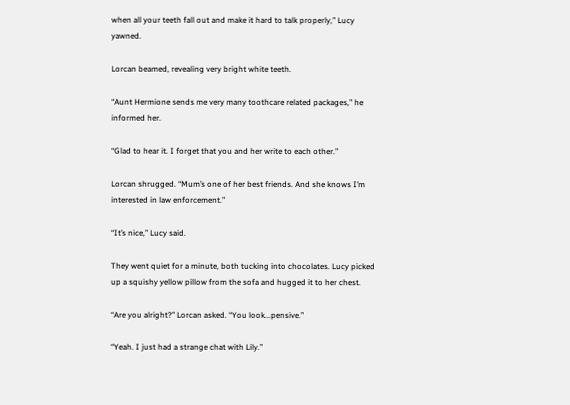when all your teeth fall out and make it hard to talk properly,” Lucy yawned.

Lorcan beamed, revealing very bright white teeth.

“Aunt Hermione sends me very many toothcare related packages,” he informed her.

“Glad to hear it. I forget that you and her write to each other.”

Lorcan shrugged. “Mum’s one of her best friends. And she knows I’m interested in law enforcement.”

“It’s nice,” Lucy said.

They went quiet for a minute, both tucking into chocolates. Lucy picked up a squishy yellow pillow from the sofa and hugged it to her chest.

“Are you alright?” Lorcan asked. “You look...pensive.”

“Yeah. I just had a strange chat with Lily.”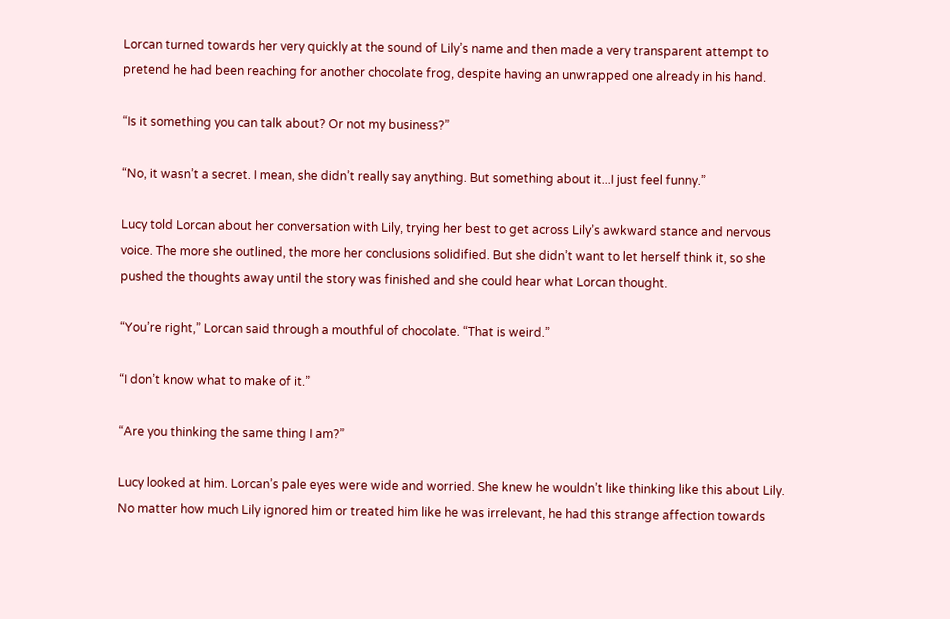Lorcan turned towards her very quickly at the sound of Lily’s name and then made a very transparent attempt to pretend he had been reaching for another chocolate frog, despite having an unwrapped one already in his hand.

“Is it something you can talk about? Or not my business?”

“No, it wasn’t a secret. I mean, she didn’t really say anything. But something about it...I just feel funny.”

Lucy told Lorcan about her conversation with Lily, trying her best to get across Lily’s awkward stance and nervous voice. The more she outlined, the more her conclusions solidified. But she didn’t want to let herself think it, so she pushed the thoughts away until the story was finished and she could hear what Lorcan thought.

“You’re right,” Lorcan said through a mouthful of chocolate. “That is weird.”

“I don’t know what to make of it.”

“Are you thinking the same thing I am?”

Lucy looked at him. Lorcan’s pale eyes were wide and worried. She knew he wouldn’t like thinking like this about Lily. No matter how much Lily ignored him or treated him like he was irrelevant, he had this strange affection towards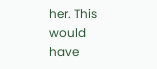her. This would have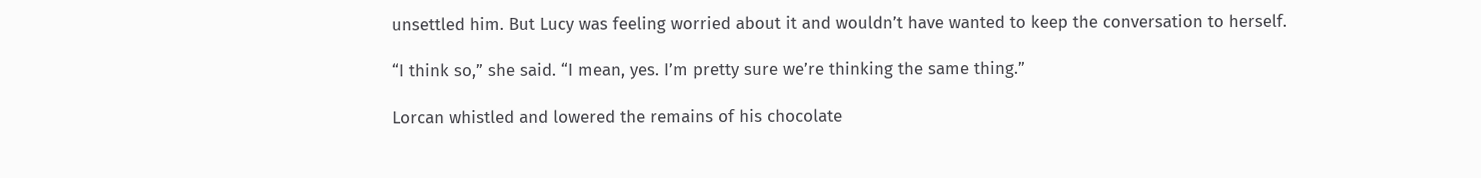unsettled him. But Lucy was feeling worried about it and wouldn’t have wanted to keep the conversation to herself.

“I think so,” she said. “I mean, yes. I’m pretty sure we’re thinking the same thing.”

Lorcan whistled and lowered the remains of his chocolate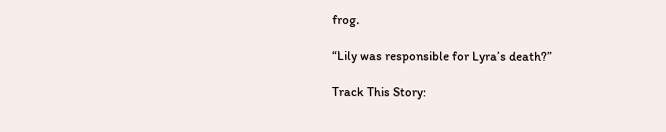frog.

“Lily was responsible for Lyra’s death?”

Track This Story: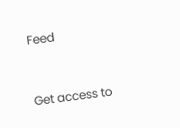Feed


Get access to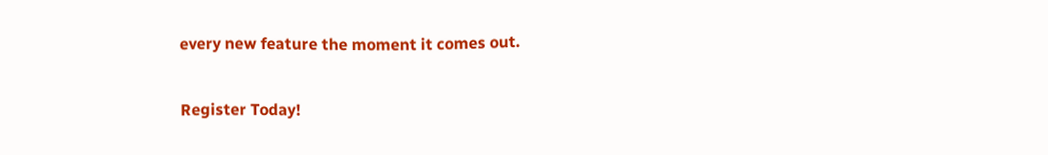every new feature the moment it comes out.

Register Today!